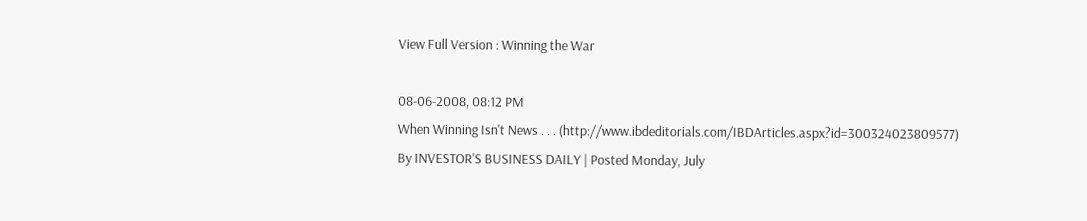View Full Version : Winning the War

08-06-2008, 08:12 PM
When Winning Isn't News . . . (http://www.ibdeditorials.com/IBDArticles.aspx?id=300324023809577)
By INVESTOR'S BUSINESS DAILY | Posted Monday, July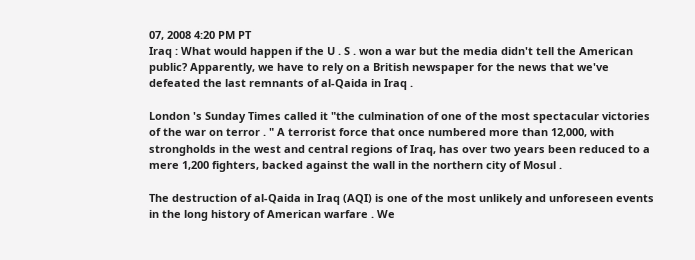07, 2008 4:20 PM PT
Iraq : What would happen if the U . S . won a war but the media didn't tell the American public? Apparently, we have to rely on a British newspaper for the news that we've defeated the last remnants of al-Qaida in Iraq .

London 's Sunday Times called it "the culmination of one of the most spectacular victories of the war on terror . " A terrorist force that once numbered more than 12,000, with strongholds in the west and central regions of Iraq, has over two years been reduced to a mere 1,200 fighters, backed against the wall in the northern city of Mosul .

The destruction of al-Qaida in Iraq (AQI) is one of the most unlikely and unforeseen events in the long history of American warfare . We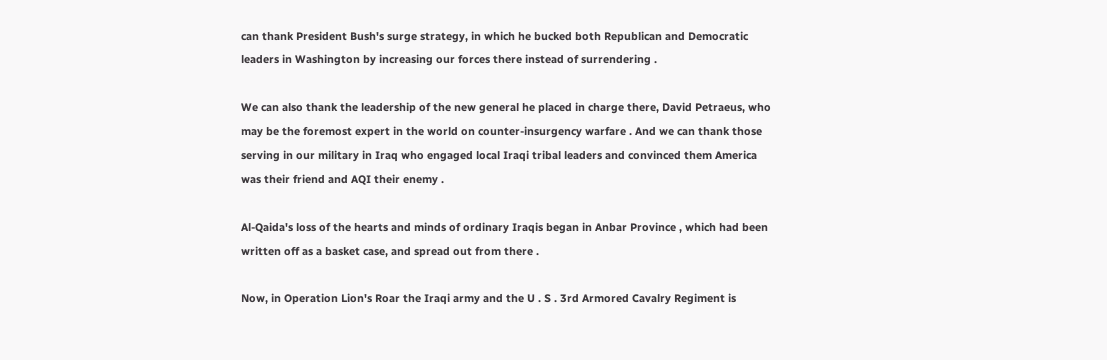can thank President Bush's surge strategy, in which he bucked both Republican and Democratic leaders in Washington by increasing our forces there instead of surrendering .

We can also thank the leadership of the new general he placed in charge there, David Petraeus, who may be the foremost expert in the world on counter-insurgency warfare . And we can thank those serving in our military in Iraq who engaged local Iraqi tribal leaders and convinced them America was their friend and AQI their enemy .

Al-Qaida's loss of the hearts and minds of ordinary Iraqis began in Anbar Province , which had been written off as a basket case, and spread out from there .

Now, in Operation Lion's Roar the Iraqi army and the U . S . 3rd Armored Cavalry Regiment is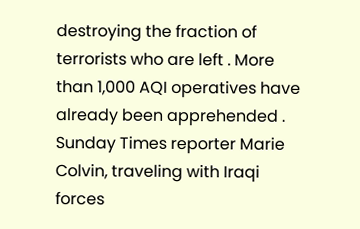destroying the fraction of terrorists who are left . More than 1,000 AQI operatives have already been apprehended .
Sunday Times reporter Marie Colvin, traveling with Iraqi forces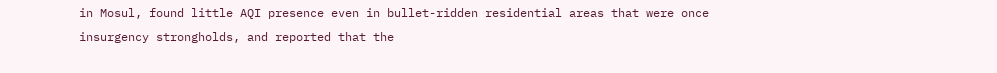in Mosul, found little AQI presence even in bullet-ridden residential areas that were once insurgency strongholds, and reported that the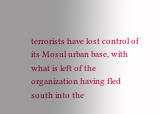terrorists have lost control of its Mosul urban base, with what is left of the organization having fled south into the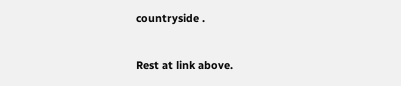countryside .

Rest at link above.